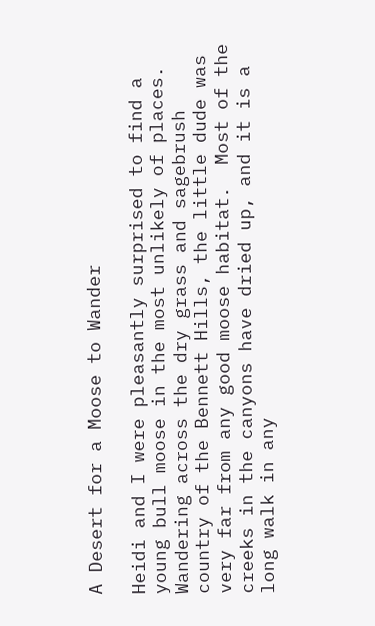A Desert for a Moose to Wander

Heidi and I were pleasantly surprised to find a young bull moose in the most unlikely of places.  Wandering across the dry grass and sagebrush country of the Bennett Hills, the little dude was very far from any good moose habitat.  Most of the creeks in the canyons have dried up, and it is a long walk in any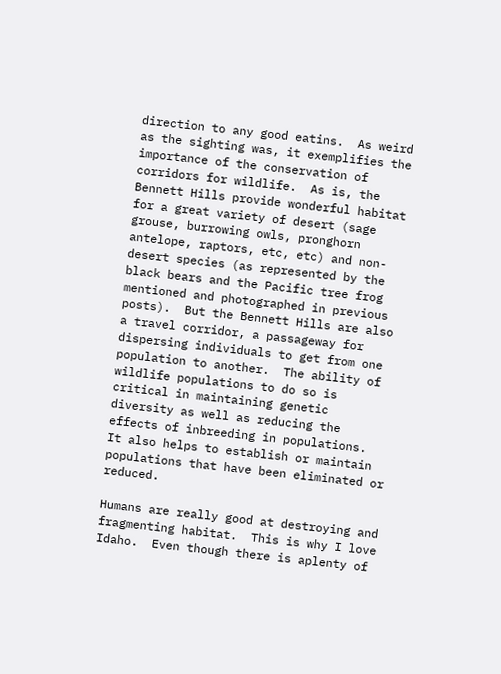direction to any good eatins.  As weird as the sighting was, it exemplifies the importance of the conservation of corridors for wildlife.  As is, the Bennett Hills provide wonderful habitat for a great variety of desert (sage grouse, burrowing owls, pronghorn antelope, raptors, etc, etc) and non-desert species (as represented by the black bears and the Pacific tree frog mentioned and photographed in previous posts).  But the Bennett Hills are also a travel corridor, a passageway for dispersing individuals to get from one population to another.  The ability of wildlife populations to do so is critical in maintaining genetic diversity as well as reducing the effects of inbreeding in populations.  It also helps to establish or maintain populations that have been eliminated or reduced.

Humans are really good at destroying and fragmenting habitat.  This is why I love Idaho.  Even though there is aplenty of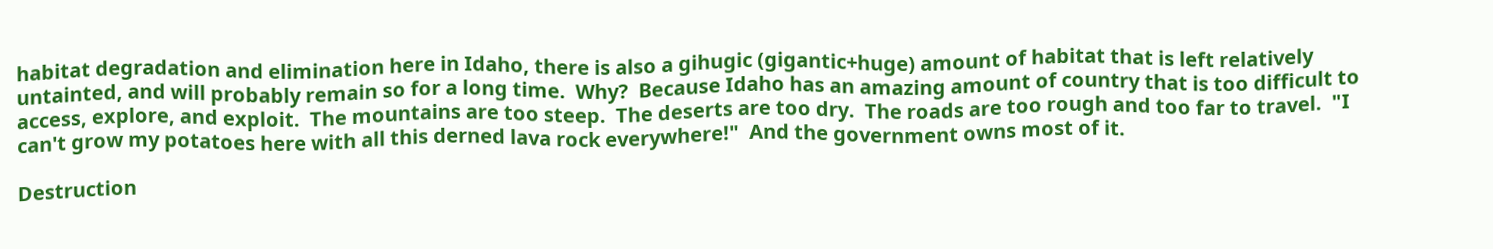habitat degradation and elimination here in Idaho, there is also a gihugic (gigantic+huge) amount of habitat that is left relatively untainted, and will probably remain so for a long time.  Why?  Because Idaho has an amazing amount of country that is too difficult to access, explore, and exploit.  The mountains are too steep.  The deserts are too dry.  The roads are too rough and too far to travel.  "I can't grow my potatoes here with all this derned lava rock everywhere!"  And the government owns most of it.

Destruction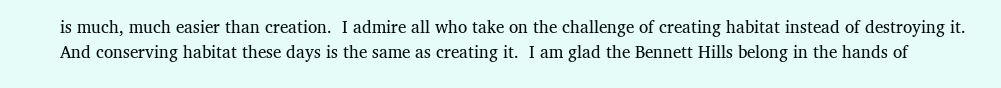is much, much easier than creation.  I admire all who take on the challenge of creating habitat instead of destroying it.  And conserving habitat these days is the same as creating it.  I am glad the Bennett Hills belong in the hands of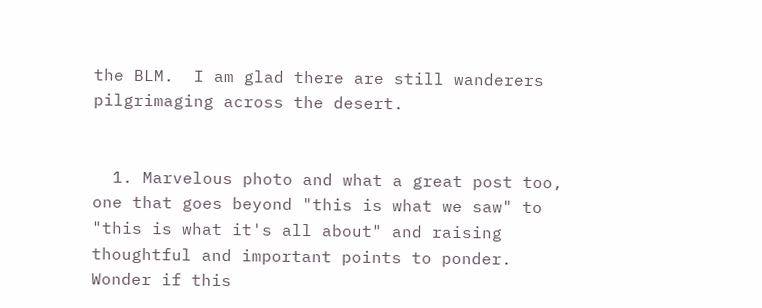the BLM.  I am glad there are still wanderers pilgrimaging across the desert.


  1. Marvelous photo and what a great post too, one that goes beyond "this is what we saw" to "this is what it's all about" and raising thoughtful and important points to ponder. Wonder if this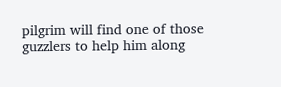pilgrim will find one of those guzzlers to help him along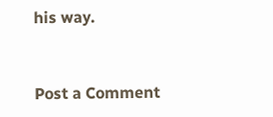his way.


Post a Comment